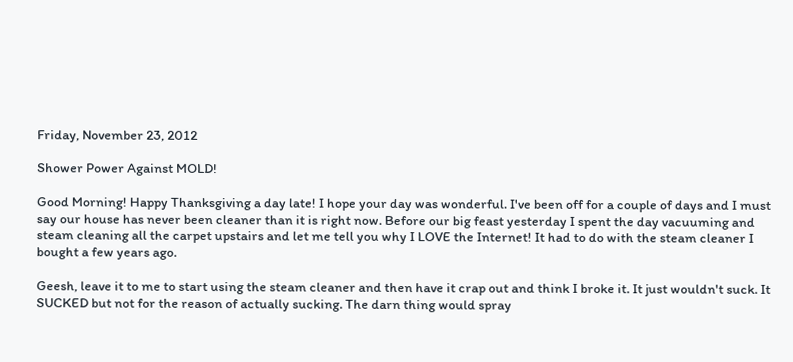Friday, November 23, 2012

Shower Power Against MOLD!

Good Morning! Happy Thanksgiving a day late! I hope your day was wonderful. I've been off for a couple of days and I must say our house has never been cleaner than it is right now. Before our big feast yesterday I spent the day vacuuming and steam cleaning all the carpet upstairs and let me tell you why I LOVE the Internet! It had to do with the steam cleaner I bought a few years ago.

Geesh, leave it to me to start using the steam cleaner and then have it crap out and think I broke it. It just wouldn't suck. It SUCKED but not for the reason of actually sucking. The darn thing would spray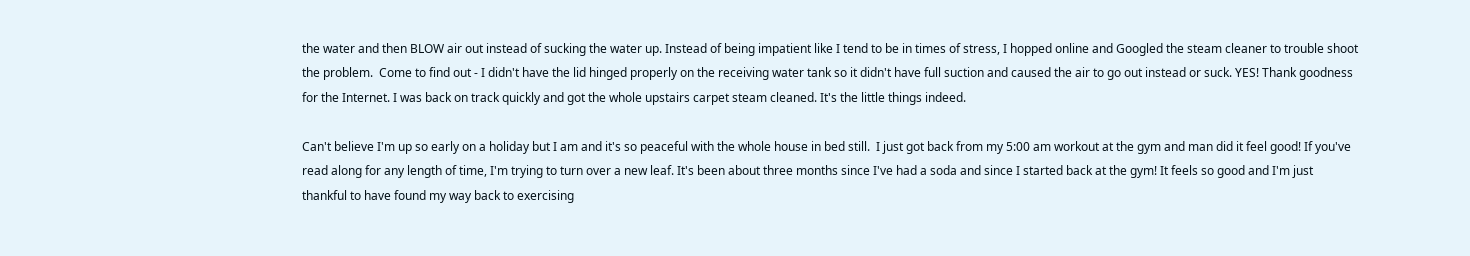the water and then BLOW air out instead of sucking the water up. Instead of being impatient like I tend to be in times of stress, I hopped online and Googled the steam cleaner to trouble shoot the problem.  Come to find out - I didn't have the lid hinged properly on the receiving water tank so it didn't have full suction and caused the air to go out instead or suck. YES! Thank goodness for the Internet. I was back on track quickly and got the whole upstairs carpet steam cleaned. It's the little things indeed.

Can't believe I'm up so early on a holiday but I am and it's so peaceful with the whole house in bed still.  I just got back from my 5:00 am workout at the gym and man did it feel good! If you've read along for any length of time, I'm trying to turn over a new leaf. It's been about three months since I've had a soda and since I started back at the gym! It feels so good and I'm just thankful to have found my way back to exercising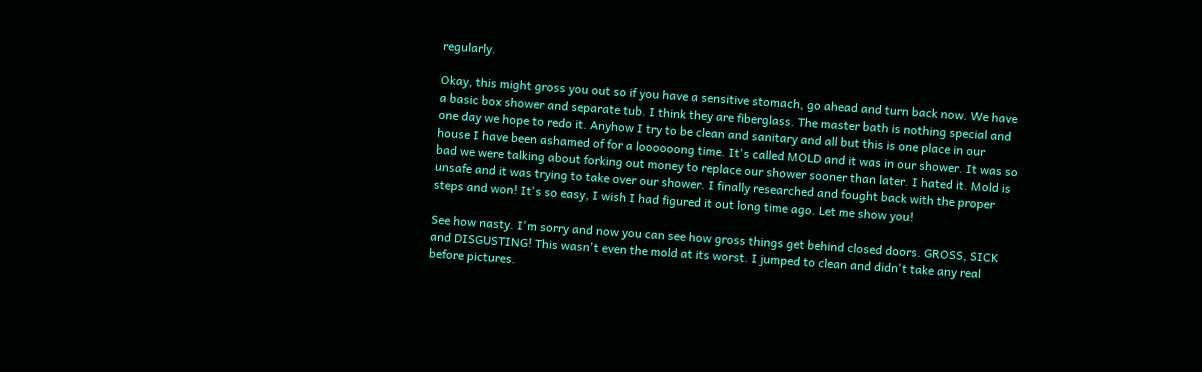regularly.

Okay, this might gross you out so if you have a sensitive stomach, go ahead and turn back now. We have a basic box shower and separate tub. I think they are fiberglass. The master bath is nothing special and one day we hope to redo it. Anyhow I try to be clean and sanitary and all but this is one place in our house I have been ashamed of for a loooooong time. It's called MOLD and it was in our shower. It was so bad we were talking about forking out money to replace our shower sooner than later. I hated it. Mold is unsafe and it was trying to take over our shower. I finally researched and fought back with the proper steps and won! It's so easy, I wish I had figured it out long time ago. Let me show you!

See how nasty. I'm sorry and now you can see how gross things get behind closed doors. GROSS, SICK and DISGUSTING! This wasn't even the mold at its worst. I jumped to clean and didn't take any real before pictures.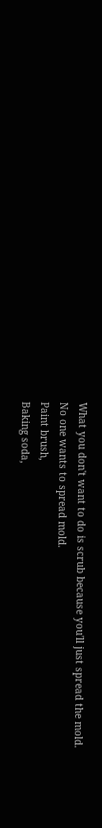What you don't want to do is scrub because you'll just spread the mold. No one wants to spread mold.
Paint brush,
Baking soda,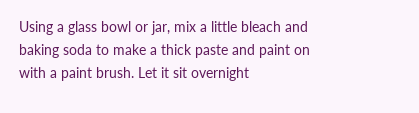Using a glass bowl or jar, mix a little bleach and baking soda to make a thick paste and paint on with a paint brush. Let it sit overnight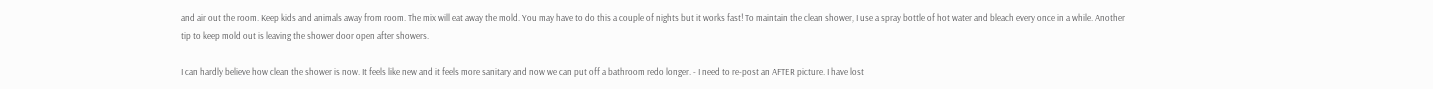and air out the room. Keep kids and animals away from room. The mix will eat away the mold. You may have to do this a couple of nights but it works fast! To maintain the clean shower, I use a spray bottle of hot water and bleach every once in a while. Another tip to keep mold out is leaving the shower door open after showers.

I can hardly believe how clean the shower is now. It feels like new and it feels more sanitary and now we can put off a bathroom redo longer. - I need to re-post an AFTER picture. I have lost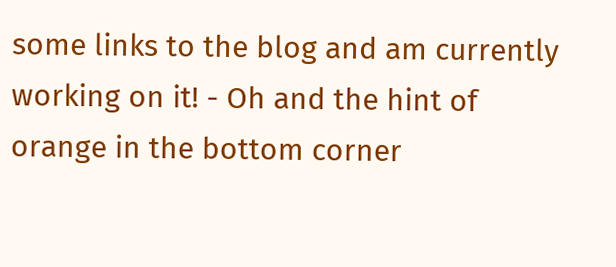some links to the blog and am currently working on it! - Oh and the hint of orange in the bottom corner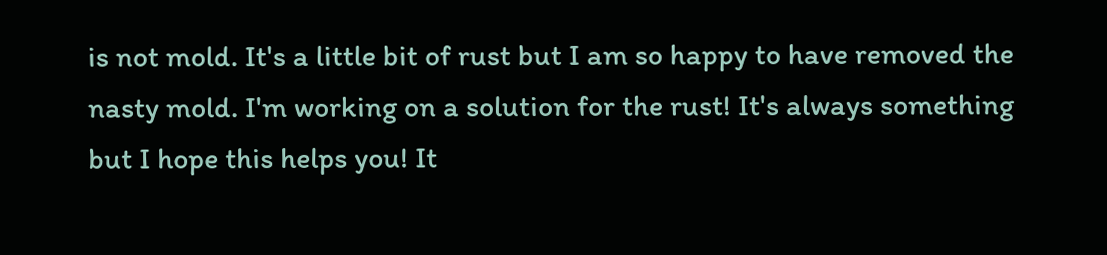is not mold. It's a little bit of rust but I am so happy to have removed the nasty mold. I'm working on a solution for the rust! It's always something but I hope this helps you! It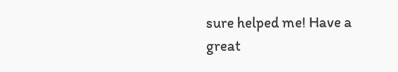sure helped me! Have a great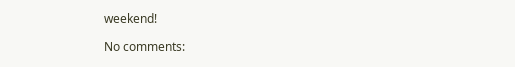weekend!

No comments: